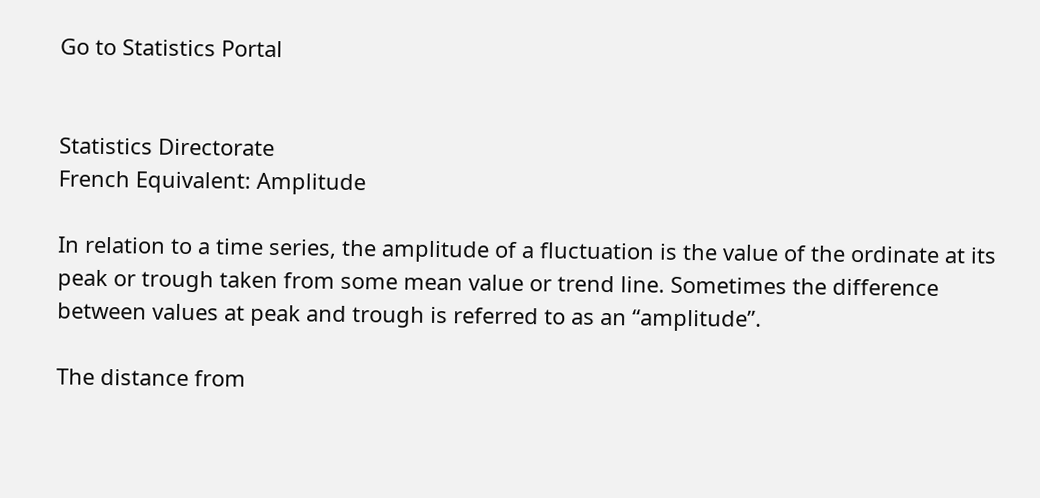Go to Statistics Portal


Statistics Directorate
French Equivalent: Amplitude

In relation to a time series, the amplitude of a fluctuation is the value of the ordinate at its peak or trough taken from some mean value or trend line. Sometimes the difference between values at peak and trough is referred to as an “amplitude”.

The distance from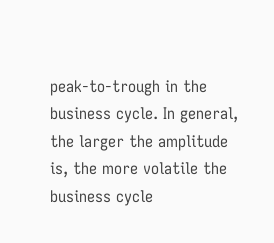peak-to-trough in the business cycle. In general, the larger the amplitude is, the more volatile the business cycle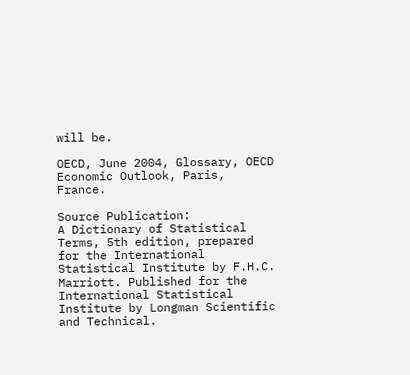will be.

OECD, June 2004, Glossary, OECD Economic Outlook, Paris, France.

Source Publication:
A Dictionary of Statistical Terms, 5th edition, prepared for the International Statistical Institute by F.H.C. Marriott. Published for the International Statistical Institute by Longman Scientific and Technical.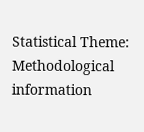Statistical Theme: Methodological information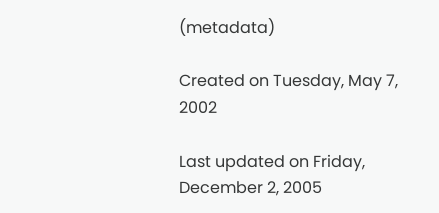(metadata)

Created on Tuesday, May 7, 2002

Last updated on Friday, December 2, 2005